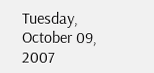Tuesday, October 09, 2007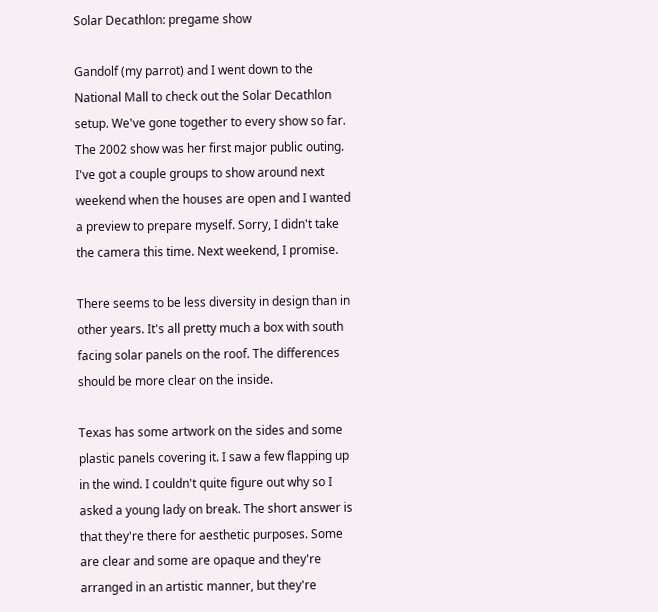Solar Decathlon: pregame show

Gandolf (my parrot) and I went down to the National Mall to check out the Solar Decathlon setup. We've gone together to every show so far. The 2002 show was her first major public outing. I've got a couple groups to show around next weekend when the houses are open and I wanted a preview to prepare myself. Sorry, I didn't take the camera this time. Next weekend, I promise.

There seems to be less diversity in design than in other years. It's all pretty much a box with south facing solar panels on the roof. The differences should be more clear on the inside.

Texas has some artwork on the sides and some plastic panels covering it. I saw a few flapping up in the wind. I couldn't quite figure out why so I asked a young lady on break. The short answer is that they're there for aesthetic purposes. Some are clear and some are opaque and they're arranged in an artistic manner, but they're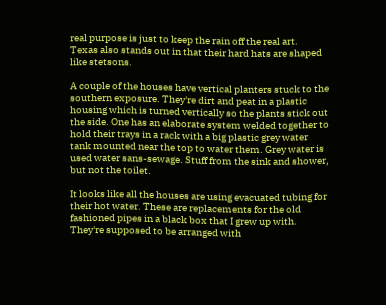real purpose is just to keep the rain off the real art.
Texas also stands out in that their hard hats are shaped like stetsons.

A couple of the houses have vertical planters stuck to the southern exposure. They're dirt and peat in a plastic housing which is turned vertically so the plants stick out the side. One has an elaborate system welded together to hold their trays in a rack with a big plastic grey water tank mounted near the top to water them. Grey water is used water sans-sewage. Stuff from the sink and shower, but not the toilet.

It looks like all the houses are using evacuated tubing for their hot water. These are replacements for the old fashioned pipes in a black box that I grew up with. They're supposed to be arranged with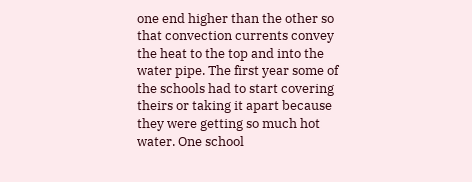one end higher than the other so that convection currents convey the heat to the top and into the water pipe. The first year some of the schools had to start covering theirs or taking it apart because they were getting so much hot water. One school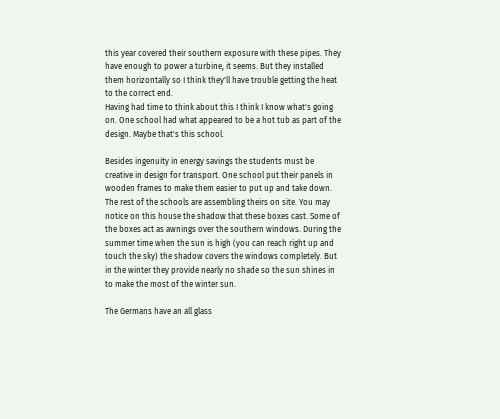this year covered their southern exposure with these pipes. They have enough to power a turbine, it seems. But they installed them horizontally so I think they'll have trouble getting the heat to the correct end.
Having had time to think about this I think I know what's going on. One school had what appeared to be a hot tub as part of the design. Maybe that's this school.

Besides ingenuity in energy savings the students must be creative in design for transport. One school put their panels in wooden frames to make them easier to put up and take down. The rest of the schools are assembling theirs on site. You may notice on this house the shadow that these boxes cast. Some of the boxes act as awnings over the southern windows. During the summer time when the sun is high (you can reach right up and touch the sky) the shadow covers the windows completely. But in the winter they provide nearly no shade so the sun shines in to make the most of the winter sun.

The Germans have an all glass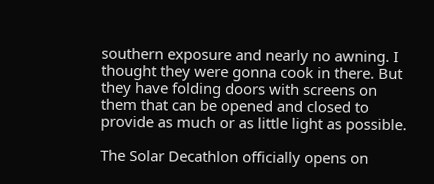southern exposure and nearly no awning. I thought they were gonna cook in there. But they have folding doors with screens on them that can be opened and closed to provide as much or as little light as possible.

The Solar Decathlon officially opens on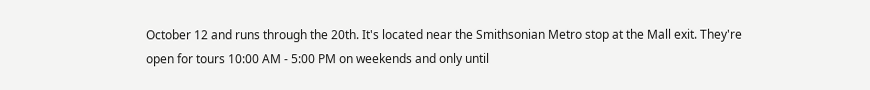October 12 and runs through the 20th. It's located near the Smithsonian Metro stop at the Mall exit. They're open for tours 10:00 AM - 5:00 PM on weekends and only until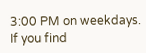3:00 PM on weekdays. If you find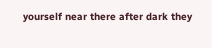yourself near there after dark they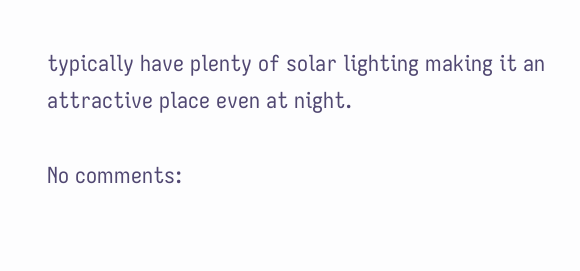typically have plenty of solar lighting making it an attractive place even at night.

No comments: